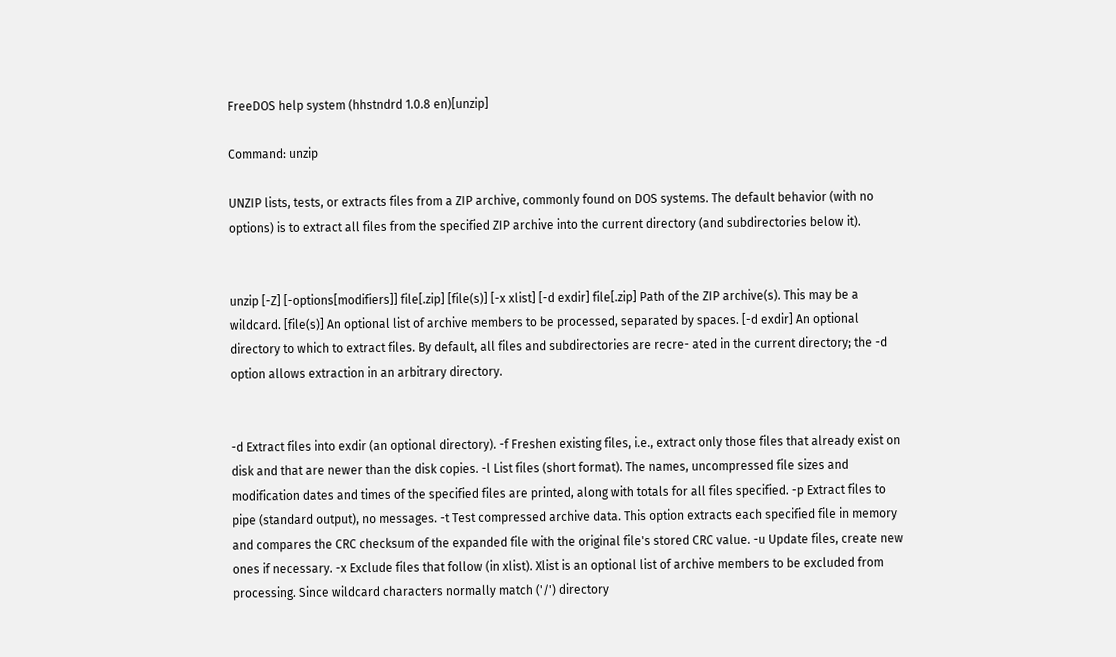FreeDOS help system (hhstndrd 1.0.8 en)[unzip]

Command: unzip

UNZIP lists, tests, or extracts files from a ZIP archive, commonly found on DOS systems. The default behavior (with no options) is to extract all files from the specified ZIP archive into the current directory (and subdirectories below it).


unzip [-Z] [-options[modifiers]] file[.zip] [file(s)] [-x xlist] [-d exdir] file[.zip] Path of the ZIP archive(s). This may be a wildcard. [file(s)] An optional list of archive members to be processed, separated by spaces. [-d exdir] An optional directory to which to extract files. By default, all files and subdirectories are recre- ated in the current directory; the -d option allows extraction in an arbitrary directory.


-d Extract files into exdir (an optional directory). -f Freshen existing files, i.e., extract only those files that already exist on disk and that are newer than the disk copies. -l List files (short format). The names, uncompressed file sizes and modification dates and times of the specified files are printed, along with totals for all files specified. -p Extract files to pipe (standard output), no messages. -t Test compressed archive data. This option extracts each specified file in memory and compares the CRC checksum of the expanded file with the original file's stored CRC value. -u Update files, create new ones if necessary. -x Exclude files that follow (in xlist). Xlist is an optional list of archive members to be excluded from processing. Since wildcard characters normally match ('/') directory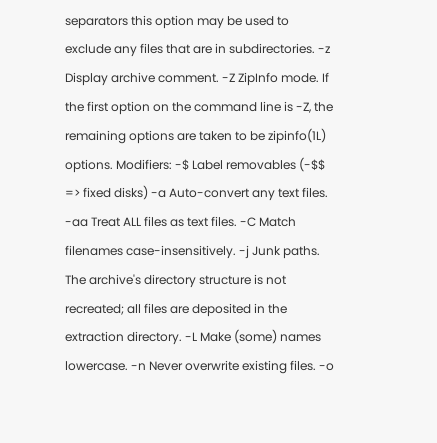separators this option may be used to exclude any files that are in subdirectories. -z Display archive comment. -Z ZipInfo mode. If the first option on the command line is -Z, the remaining options are taken to be zipinfo(1L) options. Modifiers: -$ Label removables (-$$ => fixed disks) -a Auto-convert any text files. -aa Treat ALL files as text files. -C Match filenames case-insensitively. -j Junk paths. The archive's directory structure is not recreated; all files are deposited in the extraction directory. -L Make (some) names lowercase. -n Never overwrite existing files. -o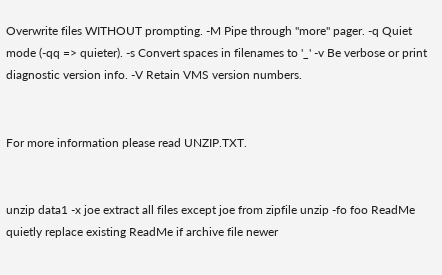Overwrite files WITHOUT prompting. -M Pipe through "more" pager. -q Quiet mode (-qq => quieter). -s Convert spaces in filenames to '_' -v Be verbose or print diagnostic version info. -V Retain VMS version numbers.


For more information please read UNZIP.TXT.


unzip data1 -x joe extract all files except joe from zipfile unzip -fo foo ReadMe quietly replace existing ReadMe if archive file newer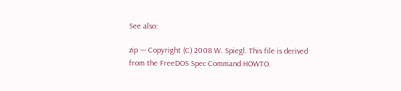See also:

zip --- Copyright (C) 2008 W. Spiegl. This file is derived from the FreeDOS Spec Command HOWTO.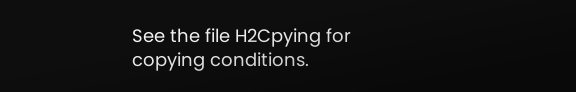See the file H2Cpying for copying conditions.